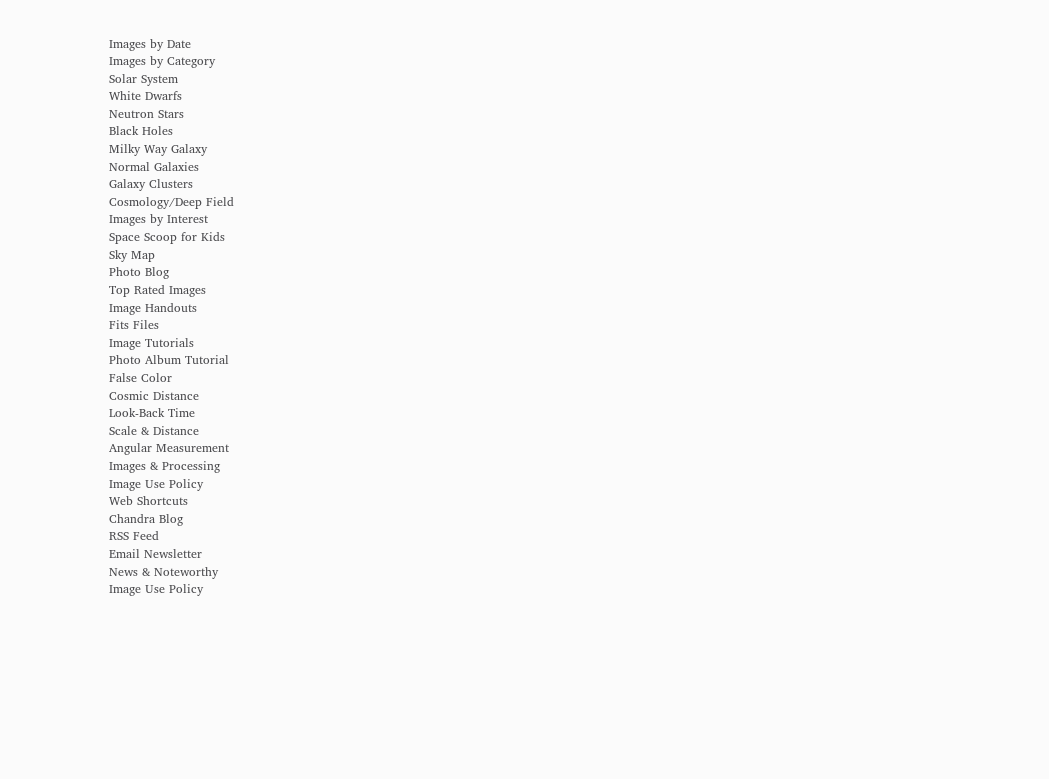Images by Date
Images by Category
Solar System
White Dwarfs
Neutron Stars
Black Holes
Milky Way Galaxy
Normal Galaxies
Galaxy Clusters
Cosmology/Deep Field
Images by Interest
Space Scoop for Kids
Sky Map
Photo Blog
Top Rated Images
Image Handouts
Fits Files
Image Tutorials
Photo Album Tutorial
False Color
Cosmic Distance
Look-Back Time
Scale & Distance
Angular Measurement
Images & Processing
Image Use Policy
Web Shortcuts
Chandra Blog
RSS Feed
Email Newsletter
News & Noteworthy
Image Use Policy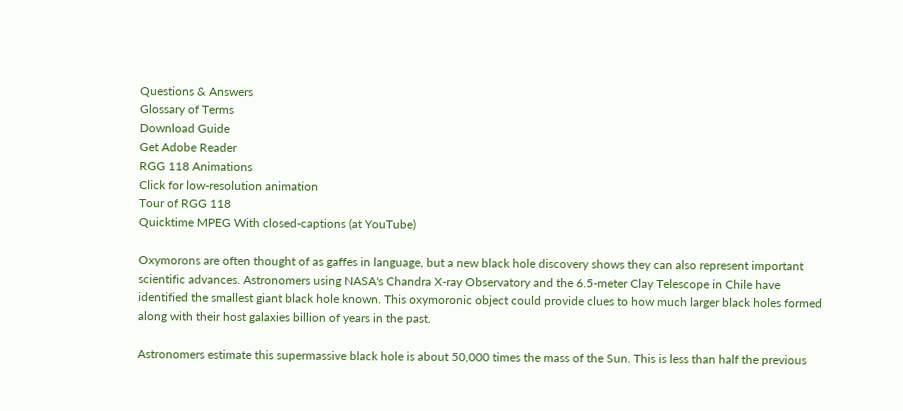Questions & Answers
Glossary of Terms
Download Guide
Get Adobe Reader
RGG 118 Animations
Click for low-resolution animation
Tour of RGG 118
Quicktime MPEG With closed-captions (at YouTube)

Oxymorons are often thought of as gaffes in language, but a new black hole discovery shows they can also represent important scientific advances. Astronomers using NASA's Chandra X-ray Observatory and the 6.5-meter Clay Telescope in Chile have identified the smallest giant black hole known. This oxymoronic object could provide clues to how much larger black holes formed along with their host galaxies billion of years in the past.

Astronomers estimate this supermassive black hole is about 50,000 times the mass of the Sun. This is less than half the previous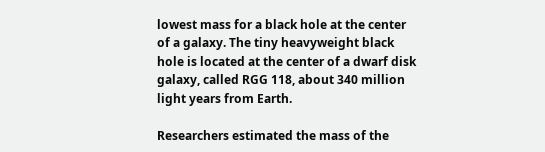lowest mass for a black hole at the center of a galaxy. The tiny heavyweight black hole is located at the center of a dwarf disk galaxy, called RGG 118, about 340 million light years from Earth.

Researchers estimated the mass of the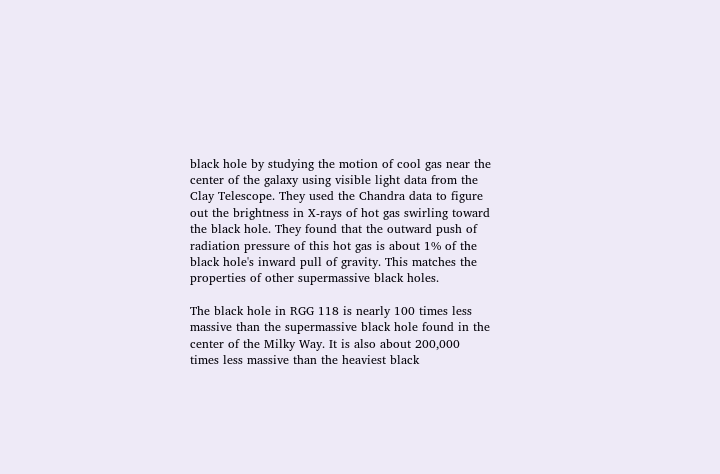black hole by studying the motion of cool gas near the center of the galaxy using visible light data from the Clay Telescope. They used the Chandra data to figure out the brightness in X-rays of hot gas swirling toward the black hole. They found that the outward push of radiation pressure of this hot gas is about 1% of the black hole's inward pull of gravity. This matches the properties of other supermassive black holes.

The black hole in RGG 118 is nearly 100 times less massive than the supermassive black hole found in the center of the Milky Way. It is also about 200,000 times less massive than the heaviest black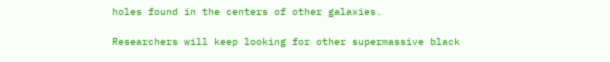holes found in the centers of other galaxies.

Researchers will keep looking for other supermassive black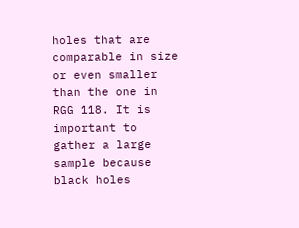holes that are comparable in size or even smaller than the one in RGG 118. It is important to gather a large sample because black holes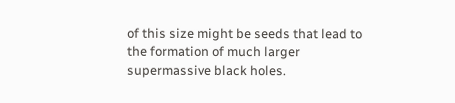of this size might be seeds that lead to the formation of much larger supermassive black holes.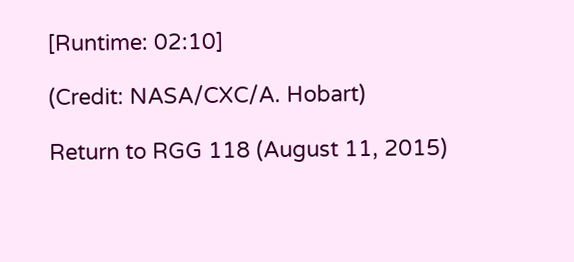[Runtime: 02:10]

(Credit: NASA/CXC/A. Hobart)

Return to RGG 118 (August 11, 2015)